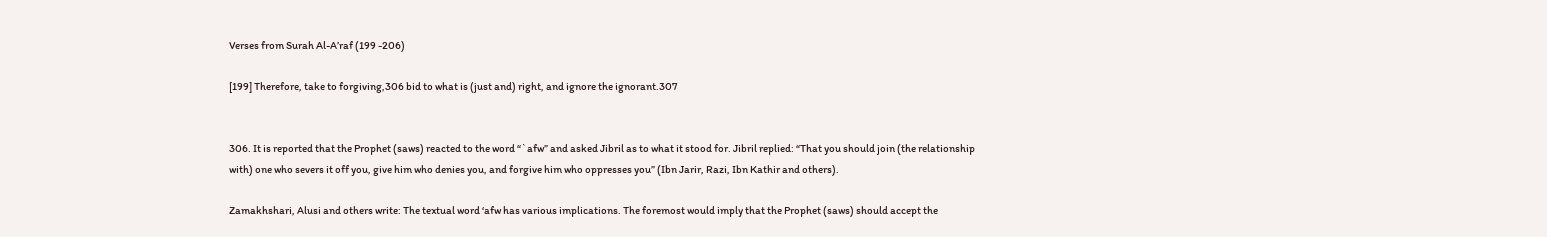Verses from Surah Al-A’raf (199 -206)

[199] Therefore, take to forgiving,306 bid to what is (just and) right, and ignore the ignorant.307


306. It is reported that the Prophet (saws) reacted to the word “`afw” and asked Jibril as to what it stood for. Jibril replied: “That you should join (the relationship with) one who severs it off you, give him who denies you, and forgive him who oppresses you” (Ibn Jarir, Razi, Ibn Kathir and others).

Zamakhshari, Alusi and others write: The textual word ‘afw has various implications. The foremost would imply that the Prophet (saws) should accept the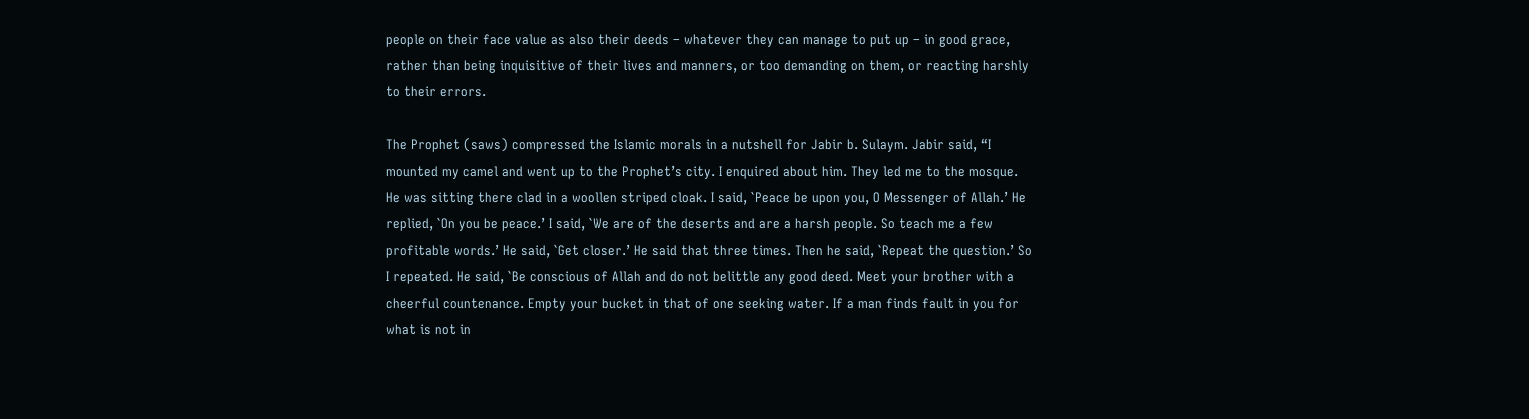people on their face value as also their deeds – whatever they can manage to put up – in good grace, rather than being inquisitive of their lives and manners, or too demanding on them, or reacting harshly to their errors.

The Prophet (saws) compressed the Islamic morals in a nutshell for Jabir b. Sulaym. Jabir said, “I mounted my camel and went up to the Prophet’s city. I enquired about him. They led me to the mosque. He was sitting there clad in a woollen striped cloak. I said, `Peace be upon you, O Messenger of Allah.’ He replied, `On you be peace.’ I said, `We are of the deserts and are a harsh people. So teach me a few profitable words.’ He said, `Get closer.’ He said that three times. Then he said, `Repeat the question.’ So I repeated. He said, `Be conscious of Allah and do not belittle any good deed. Meet your brother with a cheerful countenance. Empty your bucket in that of one seeking water. If a man finds fault in you for what is not in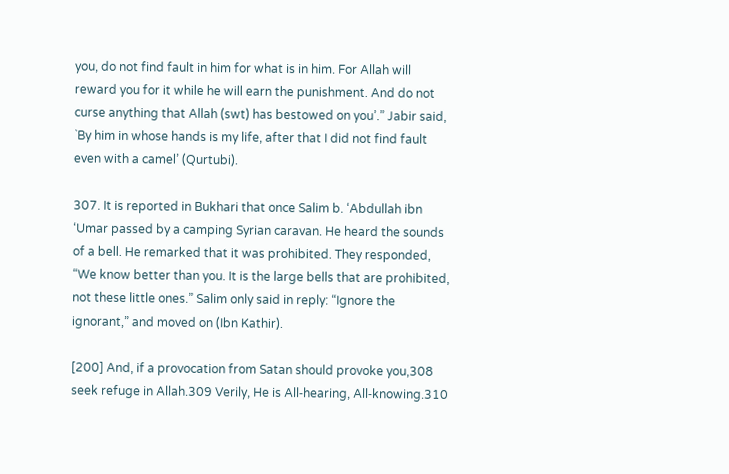you, do not find fault in him for what is in him. For Allah will reward you for it while he will earn the punishment. And do not curse anything that Allah (swt) has bestowed on you’.” Jabir said, `By him in whose hands is my life, after that I did not find fault even with a camel’ (Qurtubi).

307. It is reported in Bukhari that once Salim b. ‘Abdullah ibn ‘Umar passed by a camping Syrian caravan. He heard the sounds of a bell. He remarked that it was prohibited. They responded, “We know better than you. It is the large bells that are prohibited, not these little ones.” Salim only said in reply: “Ignore the ignorant,” and moved on (Ibn Kathir).

[200] And, if a provocation from Satan should provoke you,308 seek refuge in Allah.309 Verily, He is All‑hearing, All‑knowing.310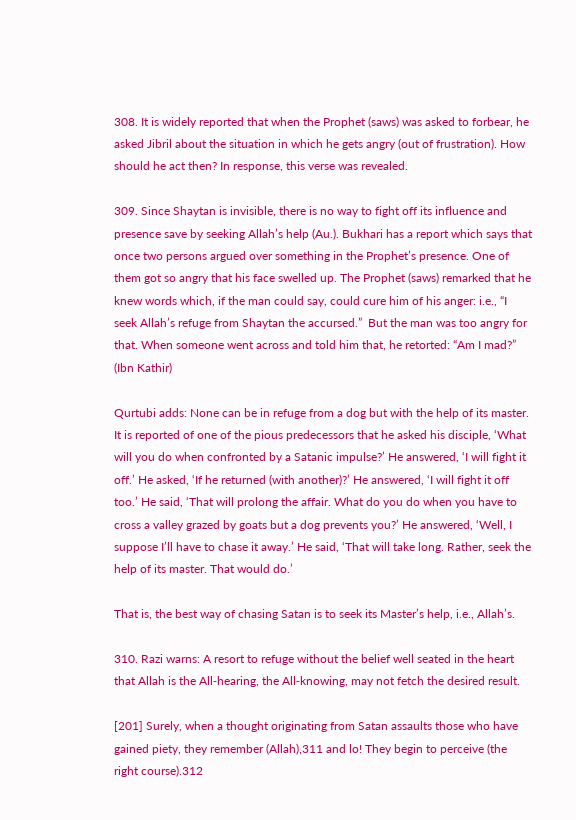308. It is widely reported that when the Prophet (saws) was asked to forbear, he asked Jibril about the situation in which he gets angry (out of frustration). How should he act then? In response, this verse was revealed.

309. Since Shaytan is invisible, there is no way to fight off its influence and presence save by seeking Allah’s help (Au.). Bukhari has a report which says that once two persons argued over something in the Prophet’s presence. One of them got so angry that his face swelled up. The Prophet (saws) remarked that he knew words which, if the man could say, could cure him of his anger: i.e., “I seek Allah’s refuge from Shaytan the accursed.”  But the man was too angry for that. When someone went across and told him that, he retorted: “Am I mad?” (Ibn Kathir)

Qurtubi adds: None can be in refuge from a dog but with the help of its master. It is reported of one of the pious predecessors that he asked his disciple, ‘What will you do when confronted by a Satanic impulse?’ He answered, ‘I will fight it off.’ He asked, ‘If he returned (with another)?’ He answered, ‘I will fight it off too.’ He said, ‘That will prolong the affair. What do you do when you have to cross a valley grazed by goats but a dog prevents you?’ He answered, ‘Well, I suppose I’ll have to chase it away.’ He said, ‘That will take long. Rather, seek the help of its master. That would do.’

That is, the best way of chasing Satan is to seek its Master’s help, i.e., Allah’s.

310. Razi warns: A resort to refuge without the belief well seated in the heart that Allah is the All‑hearing, the All‑knowing, may not fetch the desired result.

[201] Surely, when a thought originating from Satan assaults those who have gained piety, they remember (Allah),311 and lo! They begin to perceive (the right course).312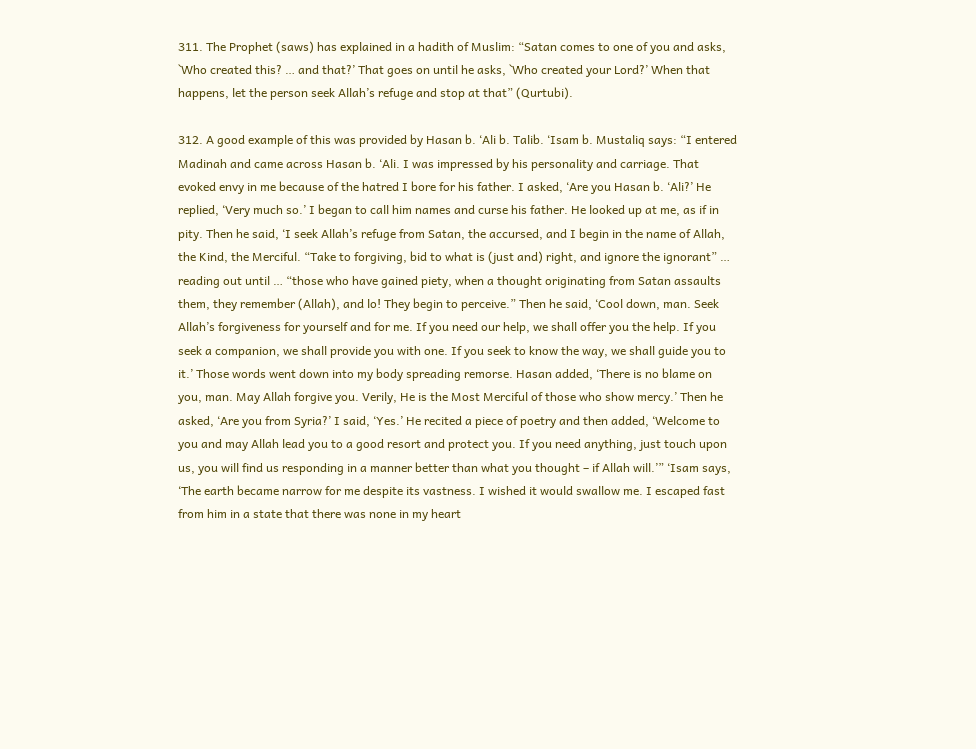311. The Prophet (saws) has explained in a hadith of Muslim: “Satan comes to one of you and asks, `Who created this? … and that?’ That goes on until he asks, `Who created your Lord?’ When that happens, let the person seek Allah’s refuge and stop at that” (Qurtubi).

312. A good example of this was provided by Hasan b. ‘Ali b. Talib. ‘Isam b. Mustaliq says: “I entered Madinah and came across Hasan b. ‘Ali. I was impressed by his personality and carriage. That evoked envy in me because of the hatred I bore for his father. I asked, ‘Are you Hasan b. ‘Ali?’ He replied, ‘Very much so.’ I began to call him names and curse his father. He looked up at me, as if in pity. Then he said, ‘I seek Allah’s refuge from Satan, the accursed, and I begin in the name of Allah, the Kind, the Merciful. “Take to forgiving, bid to what is (just and) right, and ignore the ignorant” … reading out until … “those who have gained piety, when a thought originating from Satan assaults them, they remember (Allah), and lo! They begin to perceive.” Then he said, ‘Cool down, man. Seek Allah’s forgiveness for yourself and for me. If you need our help, we shall offer you the help. If you seek a companion, we shall provide you with one. If you seek to know the way, we shall guide you to it.’ Those words went down into my body spreading remorse. Hasan added, ‘There is no blame on you, man. May Allah forgive you. Verily, He is the Most Merciful of those who show mercy.’ Then he asked, ‘Are you from Syria?’ I said, ‘Yes.’ He recited a piece of poetry and then added, ‘Welcome to you and may Allah lead you to a good resort and protect you. If you need anything, just touch upon us, you will find us responding in a manner better than what you thought – if Allah will.’” ‘Isam says, ‘The earth became narrow for me despite its vastness. I wished it would swallow me. I escaped fast from him in a state that there was none in my heart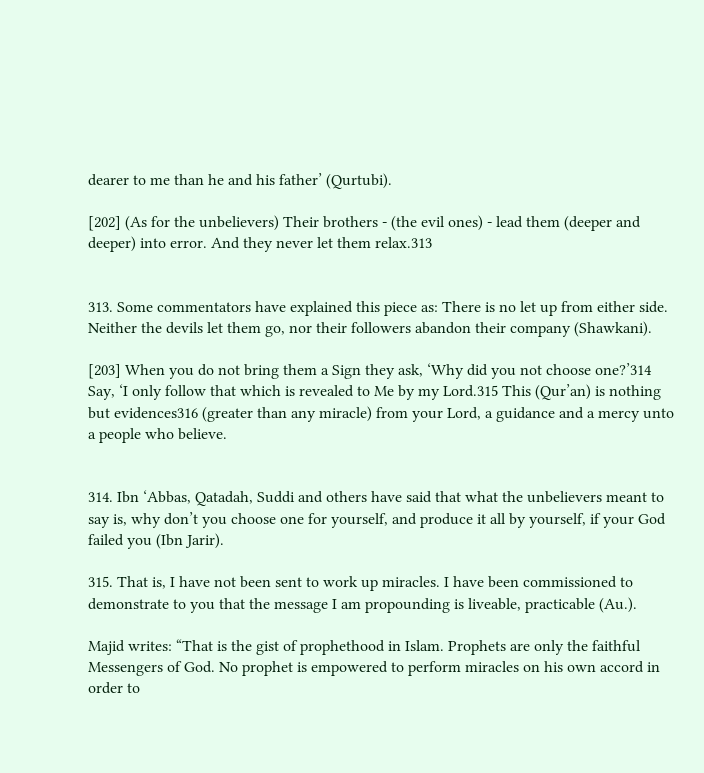dearer to me than he and his father’ (Qurtubi).

[202] (As for the unbelievers) Their brothers ‑ (the evil ones) ‑ lead them (deeper and deeper) into error. And they never let them relax.313


313. Some commentators have explained this piece as: There is no let up from either side. Neither the devils let them go, nor their followers abandon their company (Shawkani).

[203] When you do not bring them a Sign they ask, ‘Why did you not choose one?’314 Say, ‘I only follow that which is revealed to Me by my Lord.315 This (Qur’an) is nothing but evidences316 (greater than any miracle) from your Lord, a guidance and a mercy unto a people who believe.


314. Ibn ‘Abbas, Qatadah, Suddi and others have said that what the unbelievers meant to say is, why don’t you choose one for yourself, and produce it all by yourself, if your God failed you (Ibn Jarir).

315. That is, I have not been sent to work up miracles. I have been commissioned to demonstrate to you that the message I am propounding is liveable, practicable (Au.).

Majid writes: “That is the gist of prophethood in Islam. Prophets are only the faithful Messengers of God. No prophet is empowered to perform miracles on his own accord in order to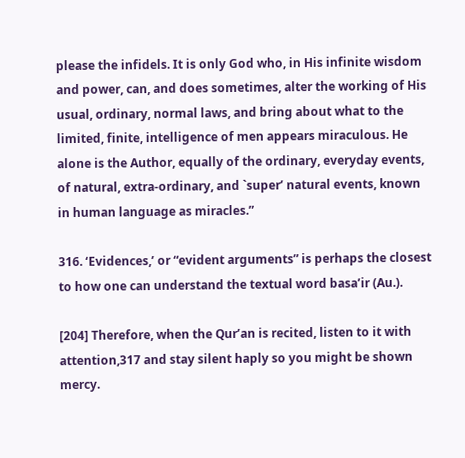please the infidels. It is only God who, in His infinite wisdom and power, can, and does sometimes, alter the working of His usual, ordinary, normal laws, and bring about what to the limited, finite, intelligence of men appears miraculous. He alone is the Author, equally of the ordinary, everyday events, of natural, extra‑ordinary, and `super’ natural events, known in human language as miracles.”

316. ‘Evidences,’ or “evident arguments” is perhaps the closest to how one can understand the textual word basa’ir (Au.).

[204] Therefore, when the Qur’an is recited, listen to it with attention,317 and stay silent haply so you might be shown mercy.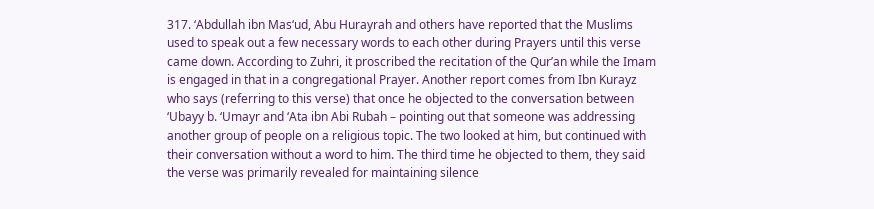317. ‘Abdullah ibn Mas‘ud, Abu Hurayrah and others have reported that the Muslims used to speak out a few necessary words to each other during Prayers until this verse came down. According to Zuhri, it proscribed the recitation of the Qur’an while the Imam is engaged in that in a congregational Prayer. Another report comes from Ibn Kurayz who says (referring to this verse) that once he objected to the conversation between ‘Ubayy b. ‘Umayr and ‘Ata ibn Abi Rubah – pointing out that someone was addressing another group of people on a religious topic. The two looked at him, but continued with their conversation without a word to him. The third time he objected to them, they said the verse was primarily revealed for maintaining silence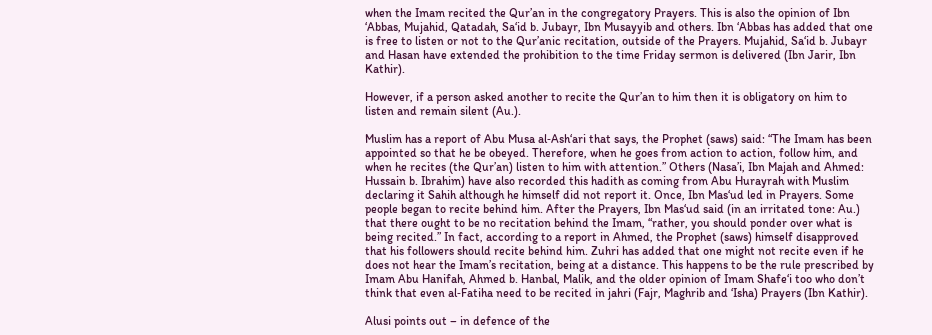when the Imam recited the Qur’an in the congregatory Prayers. This is also the opinion of Ibn ‘Abbas, Mujahid, Qatadah, Sa‘id b. Jubayr, Ibn Musayyib and others. Ibn ‘Abbas has added that one is free to listen or not to the Qur’anic recitation, outside of the Prayers. Mujahid, Sa‘id b. Jubayr and Hasan have extended the prohibition to the time Friday sermon is delivered (Ibn Jarir, Ibn Kathir).

However, if a person asked another to recite the Qur’an to him then it is obligatory on him to listen and remain silent (Au.).

Muslim has a report of Abu Musa al‑Ash‘ari that says, the Prophet (saws) said: “The Imam has been appointed so that he be obeyed. Therefore, when he goes from action to action, follow him, and when he recites (the Qur’an) listen to him with attention.” Others (Nasa’i, Ibn Majah and Ahmed: Hussain b. Ibrahim) have also recorded this hadith as coming from Abu Hurayrah with Muslim declaring it Sahih although he himself did not report it. Once, Ibn Mas‘ud led in Prayers. Some people began to recite behind him. After the Prayers, Ibn Mas‘ud said (in an irritated tone: Au.) that there ought to be no recitation behind the Imam, “rather, you should ponder over what is being recited.” In fact, according to a report in Ahmed, the Prophet (saws) himself disapproved that his followers should recite behind him. Zuhri has added that one might not recite even if he does not hear the Imam’s recitation, being at a distance. This happens to be the rule prescribed by Imam Abu Hanifah, Ahmed b. Hanbal, Malik, and the older opinion of Imam Shafe‘i too who don’t think that even al‑Fatiha need to be recited in jahri (Fajr, Maghrib and ‘Isha) Prayers (Ibn Kathir).

Alusi points out – in defence of the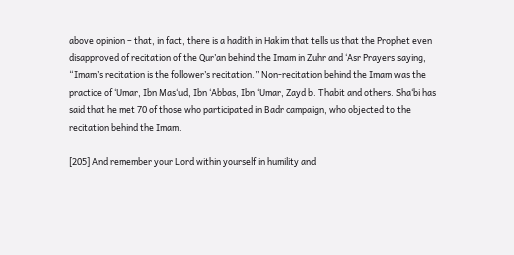above opinion – that, in fact, there is a hadith in Hakim that tells us that the Prophet even disapproved of recitation of the Qur’an behind the Imam in Zuhr and ‘Asr Prayers saying, “Imam’s recitation is the follower’s recitation.” Non‑recitation behind the Imam was the practice of ‘Umar, Ibn Mas‘ud, Ibn ‘Abbas, Ibn ‘Umar, Zayd b. Thabit and others. Sha‘bi has said that he met 70 of those who participated in Badr campaign, who objected to the recitation behind the Imam.

[205] And remember your Lord within yourself in humility and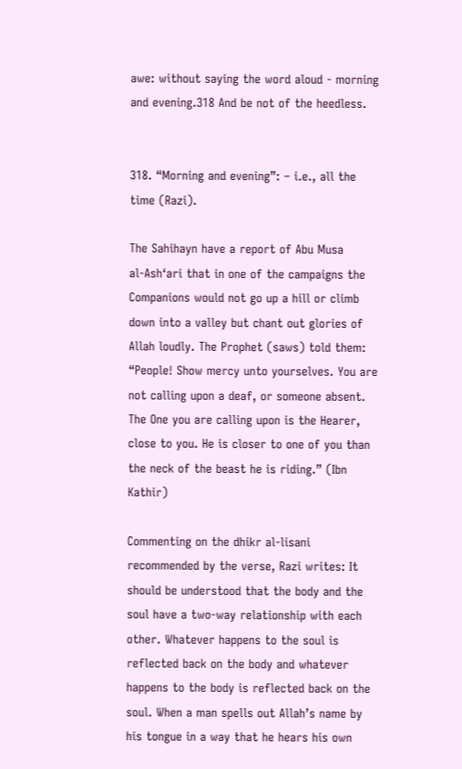awe: without saying the word aloud ‑ morning and evening.318 And be not of the heedless.


318. “Morning and evening”: – i.e., all the time (Razi).

The Sahihayn have a report of Abu Musa al‑Ash‘ari that in one of the campaigns the Companions would not go up a hill or climb down into a valley but chant out glories of Allah loudly. The Prophet (saws) told them: “People! Show mercy unto yourselves. You are not calling upon a deaf, or someone absent. The One you are calling upon is the Hearer, close to you. He is closer to one of you than the neck of the beast he is riding.” (Ibn Kathir)

Commenting on the dhikr al‑lisani recommended by the verse, Razi writes: It should be understood that the body and the soul have a two‑way relationship with each other. Whatever happens to the soul is reflected back on the body and whatever happens to the body is reflected back on the soul. When a man spells out Allah’s name by his tongue in a way that he hears his own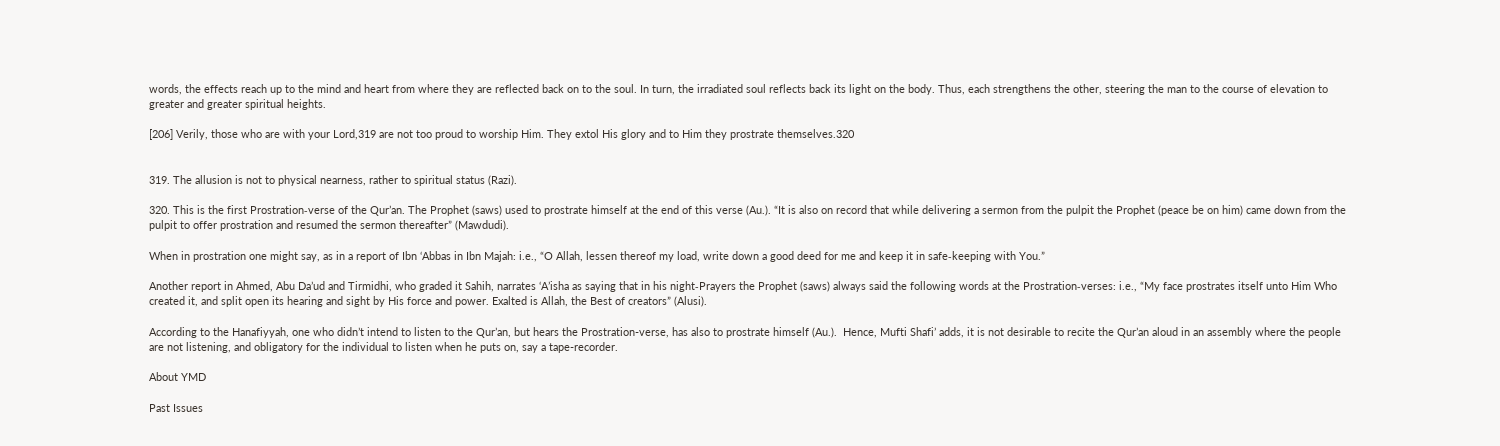words, the effects reach up to the mind and heart from where they are reflected back on to the soul. In turn, the irradiated soul reflects back its light on the body. Thus, each strengthens the other, steering the man to the course of elevation to greater and greater spiritual heights.

[206] Verily, those who are with your Lord,319 are not too proud to worship Him. They extol His glory and to Him they prostrate themselves.320


319. The allusion is not to physical nearness, rather to spiritual status (Razi).

320. This is the first Prostration‑verse of the Qur’an. The Prophet (saws) used to prostrate himself at the end of this verse (Au.). “It is also on record that while delivering a sermon from the pulpit the Prophet (peace be on him) came down from the pulpit to offer prostration and resumed the sermon thereafter” (Mawdudi).

When in prostration one might say, as in a report of Ibn ‘Abbas in Ibn Majah: i.e., “O Allah, lessen thereof my load, write down a good deed for me and keep it in safe‑keeping with You.”

Another report in Ahmed, Abu Da’ud and Tirmidhi, who graded it Sahih, narrates ‘A’isha as saying that in his night‑Prayers the Prophet (saws) always said the following words at the Prostration‑verses: i.e., “My face prostrates itself unto Him Who created it, and split open its hearing and sight by His force and power. Exalted is Allah, the Best of creators” (Alusi).

According to the Hanafiyyah, one who didn’t intend to listen to the Qur’an, but hears the Prostration-verse, has also to prostrate himself (Au.).  Hence, Mufti Shafi’ adds, it is not desirable to recite the Qur’an aloud in an assembly where the people are not listening, and obligatory for the individual to listen when he puts on, say a tape-recorder.

About YMD

Past Issues